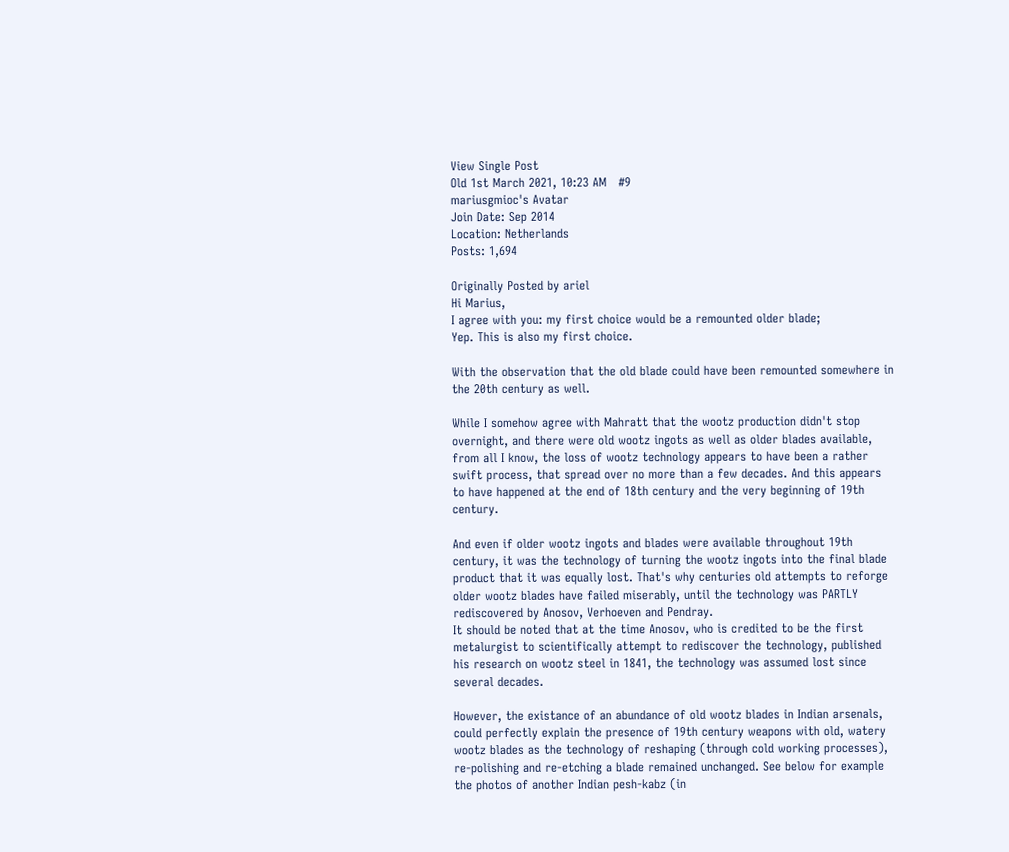View Single Post
Old 1st March 2021, 10:23 AM   #9
mariusgmioc's Avatar
Join Date: Sep 2014
Location: Netherlands
Posts: 1,694

Originally Posted by ariel
Hi Marius,
I agree with you: my first choice would be a remounted older blade;
Yep. This is also my first choice.

With the observation that the old blade could have been remounted somewhere in the 20th century as well.

While I somehow agree with Mahratt that the wootz production didn't stop overnight, and there were old wootz ingots as well as older blades available, from all I know, the loss of wootz technology appears to have been a rather swift process, that spread over no more than a few decades. And this appears to have happened at the end of 18th century and the very beginning of 19th century.

And even if older wootz ingots and blades were available throughout 19th century, it was the technology of turning the wootz ingots into the final blade product that it was equally lost. That's why centuries old attempts to reforge older wootz blades have failed miserably, until the technology was PARTLY rediscovered by Anosov, Verhoeven and Pendray.
It should be noted that at the time Anosov, who is credited to be the first metalurgist to scientifically attempt to rediscover the technology, published his research on wootz steel in 1841, the technology was assumed lost since several decades.

However, the existance of an abundance of old wootz blades in Indian arsenals, could perfectly explain the presence of 19th century weapons with old, watery wootz blades as the technology of reshaping (through cold working processes), re-polishing and re-etching a blade remained unchanged. See below for example the photos of another Indian pesh-kabz (in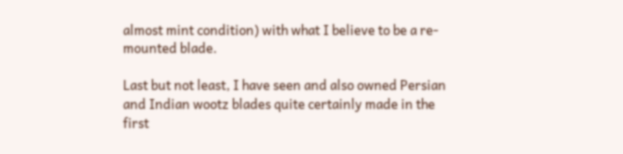almost mint condition) with what I believe to be a re-mounted blade.

Last but not least, I have seen and also owned Persian and Indian wootz blades quite certainly made in the first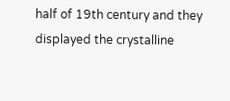half of 19th century and they displayed the crystalline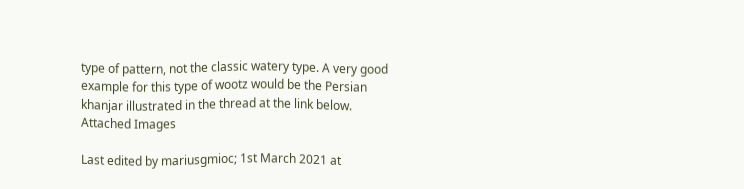type of pattern, not the classic watery type. A very good example for this type of wootz would be the Persian khanjar illustrated in the thread at the link below.
Attached Images

Last edited by mariusgmioc; 1st March 2021 at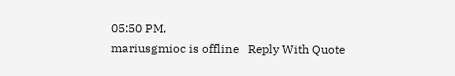05:50 PM.
mariusgmioc is offline   Reply With Quote